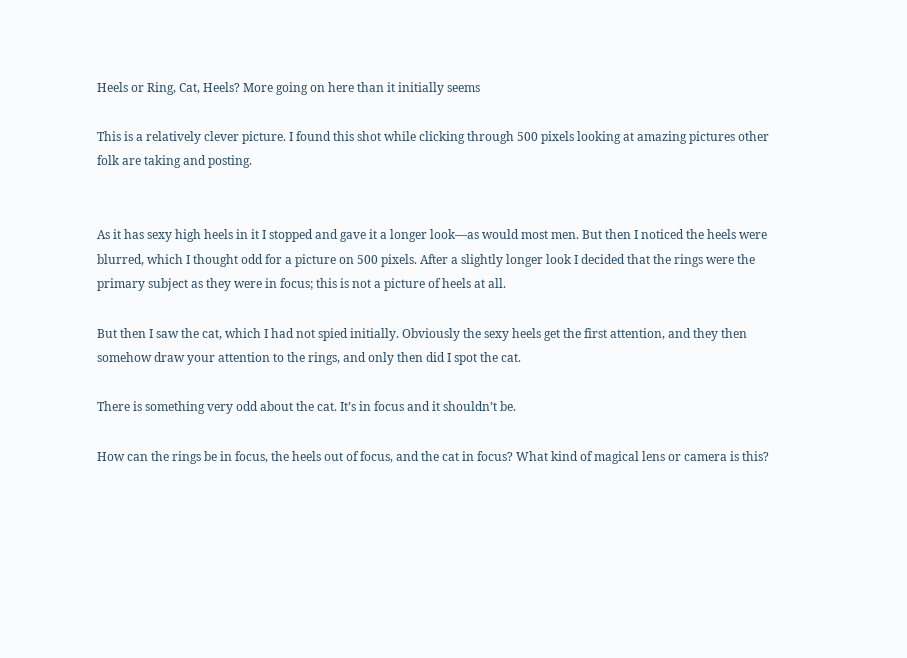Heels or Ring, Cat, Heels? More going on here than it initially seems

This is a relatively clever picture. I found this shot while clicking through 500 pixels looking at amazing pictures other folk are taking and posting.


As it has sexy high heels in it I stopped and gave it a longer look—as would most men. But then I noticed the heels were blurred, which I thought odd for a picture on 500 pixels. After a slightly longer look I decided that the rings were the primary subject as they were in focus; this is not a picture of heels at all.

But then I saw the cat, which I had not spied initially. Obviously the sexy heels get the first attention, and they then somehow draw your attention to the rings, and only then did I spot the cat.

There is something very odd about the cat. It’s in focus and it shouldn’t be.

How can the rings be in focus, the heels out of focus, and the cat in focus? What kind of magical lens or camera is this?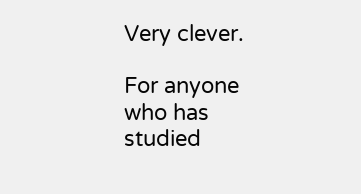Very clever.

For anyone who has studied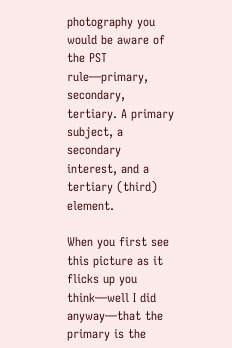photography you would be aware of the PST rule—primary, secondary, tertiary. A primary subject, a secondary interest, and a tertiary (third) element.

When you first see this picture as it flicks up you think—well I did anyway—that the primary is the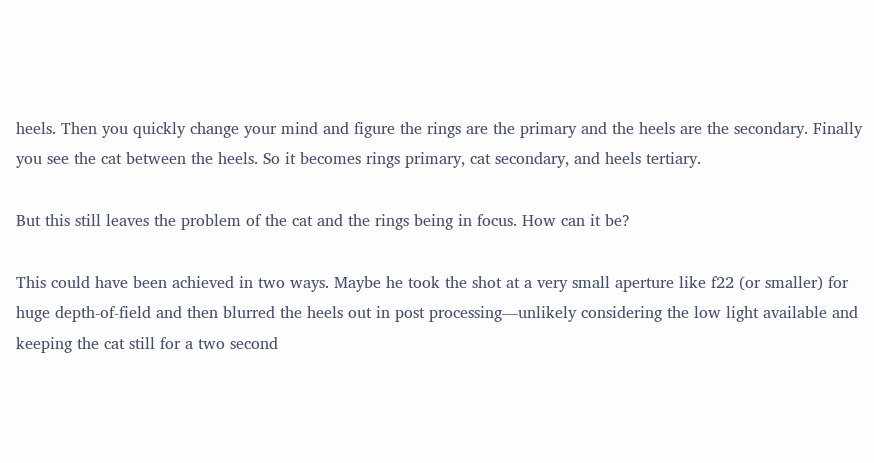heels. Then you quickly change your mind and figure the rings are the primary and the heels are the secondary. Finally you see the cat between the heels. So it becomes rings primary, cat secondary, and heels tertiary.

But this still leaves the problem of the cat and the rings being in focus. How can it be?

This could have been achieved in two ways. Maybe he took the shot at a very small aperture like f22 (or smaller) for huge depth-of-field and then blurred the heels out in post processing—unlikely considering the low light available and keeping the cat still for a two second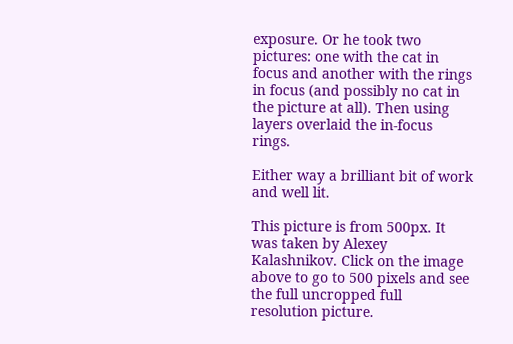exposure. Or he took two pictures: one with the cat in focus and another with the rings in focus (and possibly no cat in the picture at all). Then using layers overlaid the in-focus rings.

Either way a brilliant bit of work and well lit.

This picture is from 500px. It was taken by Alexey Kalashnikov. Click on the image above to go to 500 pixels and see the full uncropped full resolution picture.